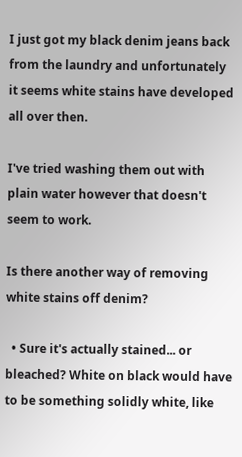I just got my black denim jeans back from the laundry and unfortunately it seems white stains have developed all over then.

I've tried washing them out with plain water however that doesn't seem to work.

Is there another way of removing white stains off denim?

  • Sure it's actually stained... or bleached? White on black would have to be something solidly white, like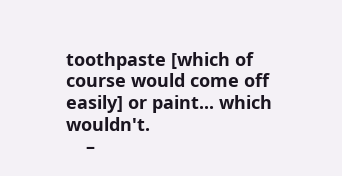toothpaste [which of course would come off easily] or paint... which wouldn't.
    –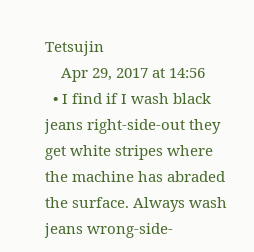Tetsujin
    Apr 29, 2017 at 14:56
  • I find if I wash black jeans right-side-out they get white stripes where the machine has abraded the surface. Always wash jeans wrong-side-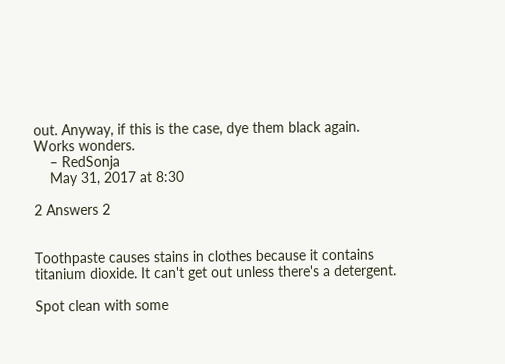out. Anyway, if this is the case, dye them black again. Works wonders.
    – RedSonja
    May 31, 2017 at 8:30

2 Answers 2


Toothpaste causes stains in clothes because it contains titanium dioxide. It can't get out unless there's a detergent.

Spot clean with some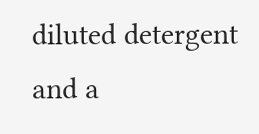diluted detergent and a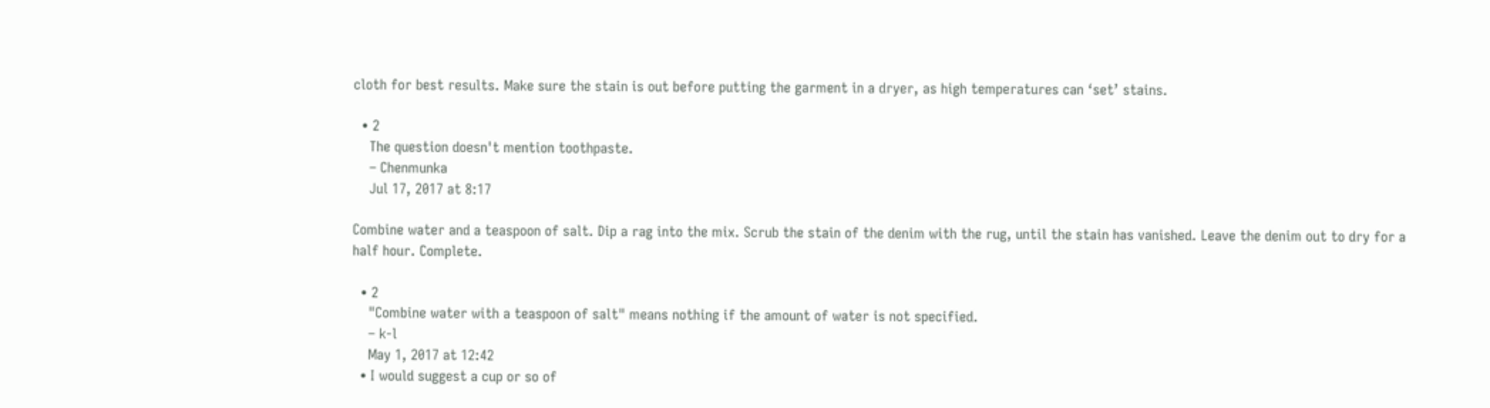cloth for best results. Make sure the stain is out before putting the garment in a dryer, as high temperatures can ‘set’ stains.

  • 2
    The question doesn't mention toothpaste.
    – Chenmunka
    Jul 17, 2017 at 8:17

Combine water and a teaspoon of salt. Dip a rag into the mix. Scrub the stain of the denim with the rug, until the stain has vanished. Leave the denim out to dry for a half hour. Complete.

  • 2
    "Combine water with a teaspoon of salt" means nothing if the amount of water is not specified.
    – k-l
    May 1, 2017 at 12:42
  • I would suggest a cup or so of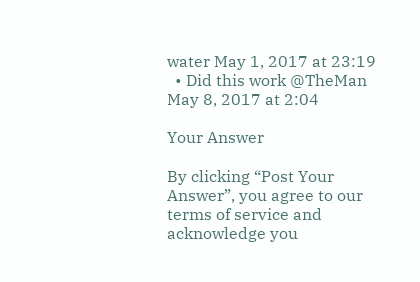water May 1, 2017 at 23:19
  • Did this work @TheMan May 8, 2017 at 2:04

Your Answer

By clicking “Post Your Answer”, you agree to our terms of service and acknowledge you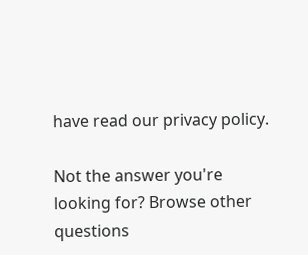have read our privacy policy.

Not the answer you're looking for? Browse other questions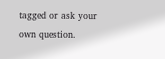tagged or ask your own question.